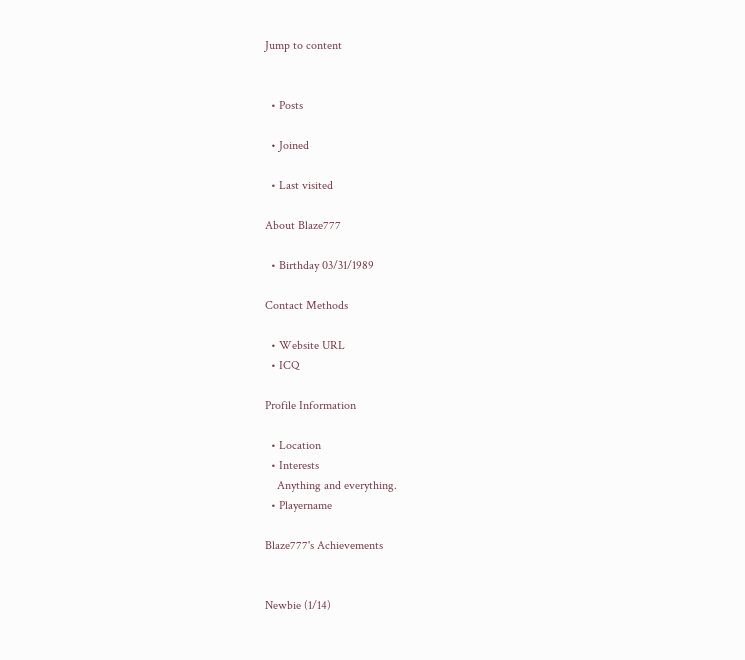Jump to content


  • Posts

  • Joined

  • Last visited

About Blaze777

  • Birthday 03/31/1989

Contact Methods

  • Website URL
  • ICQ

Profile Information

  • Location
  • Interests
    Anything and everything.
  • Playername

Blaze777's Achievements


Newbie (1/14)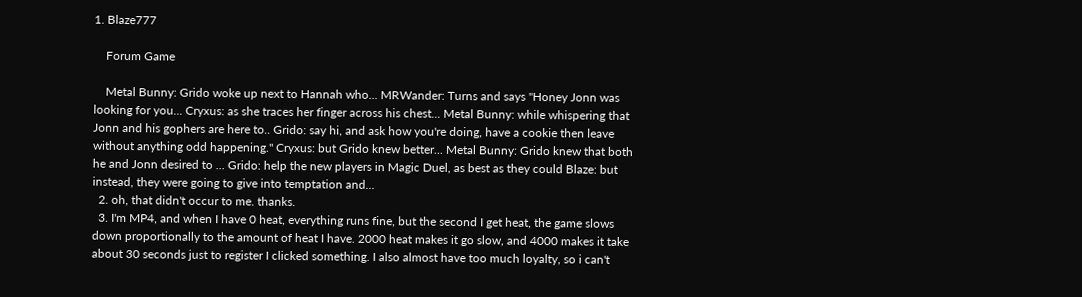1. Blaze777

    Forum Game

    Metal Bunny: Grido woke up next to Hannah who... MRWander: Turns and says "Honey Jonn was looking for you... Cryxus: as she traces her finger across his chest... Metal Bunny: while whispering that Jonn and his gophers are here to.. Grido: say hi, and ask how you're doing, have a cookie then leave without anything odd happening." Cryxus: but Grido knew better... Metal Bunny: Grido knew that both he and Jonn desired to ... Grido: help the new players in Magic Duel, as best as they could Blaze: but instead, they were going to give into temptation and...
  2. oh, that didn't occur to me. thanks.
  3. I'm MP4, and when I have 0 heat, everything runs fine, but the second I get heat, the game slows down proportionally to the amount of heat I have. 2000 heat makes it go slow, and 4000 makes it take about 30 seconds just to register I clicked something. I also almost have too much loyalty, so i can't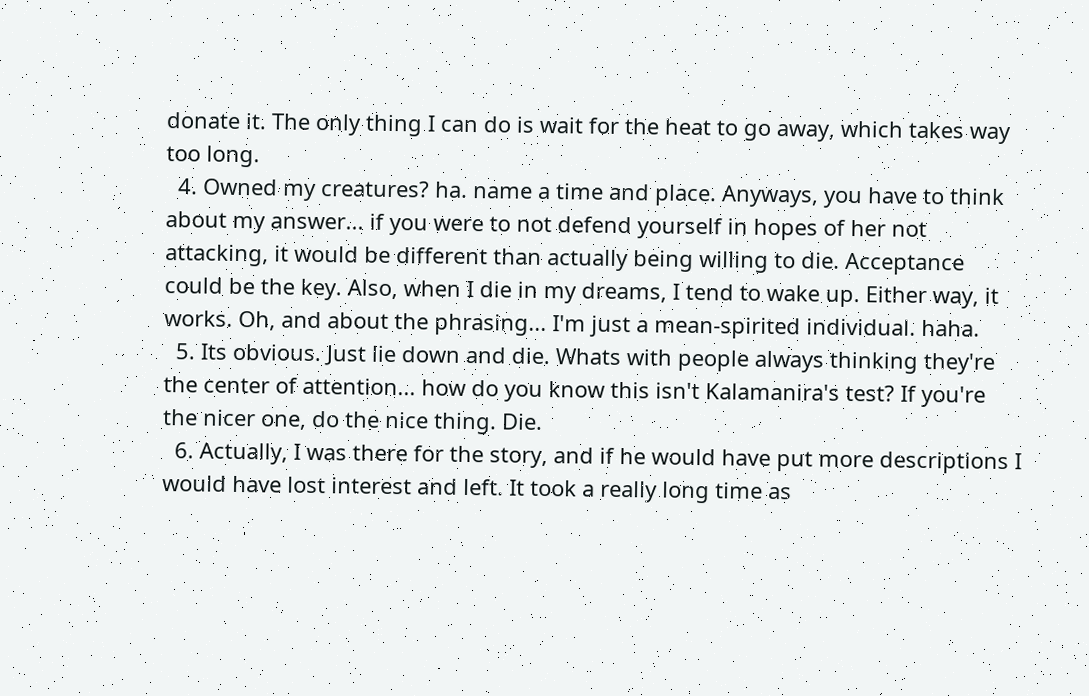donate it. The only thing I can do is wait for the heat to go away, which takes way too long.
  4. Owned my creatures? ha. name a time and place. Anyways, you have to think about my answer... if you were to not defend yourself in hopes of her not attacking, it would be different than actually being willing to die. Acceptance could be the key. Also, when I die in my dreams, I tend to wake up. Either way, it works. Oh, and about the phrasing... I'm just a mean-spirited individual. haha.
  5. Its obvious. Just lie down and die. Whats with people always thinking they're the center of attention... how do you know this isn't Kalamanira's test? If you're the nicer one, do the nice thing. Die.
  6. Actually, I was there for the story, and if he would have put more descriptions I would have lost interest and left. It took a really long time as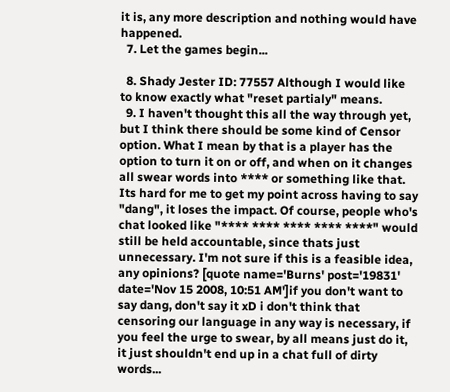it is, any more description and nothing would have happened.
  7. Let the games begin...

  8. Shady Jester ID: 77557 Although I would like to know exactly what "reset partialy" means.
  9. I haven't thought this all the way through yet, but I think there should be some kind of Censor option. What I mean by that is a player has the option to turn it on or off, and when on it changes all swear words into **** or something like that. Its hard for me to get my point across having to say "dang", it loses the impact. Of course, people who's chat looked like "**** **** **** **** ****" would still be held accountable, since thats just unnecessary. I'm not sure if this is a feasible idea, any opinions? [quote name='Burns' post='19831' date='Nov 15 2008, 10:51 AM']if you don't want to say dang, don't say it xD i don't think that censoring our language in any way is necessary, if you feel the urge to swear, by all means just do it, it just shouldn't end up in a chat full of dirty words...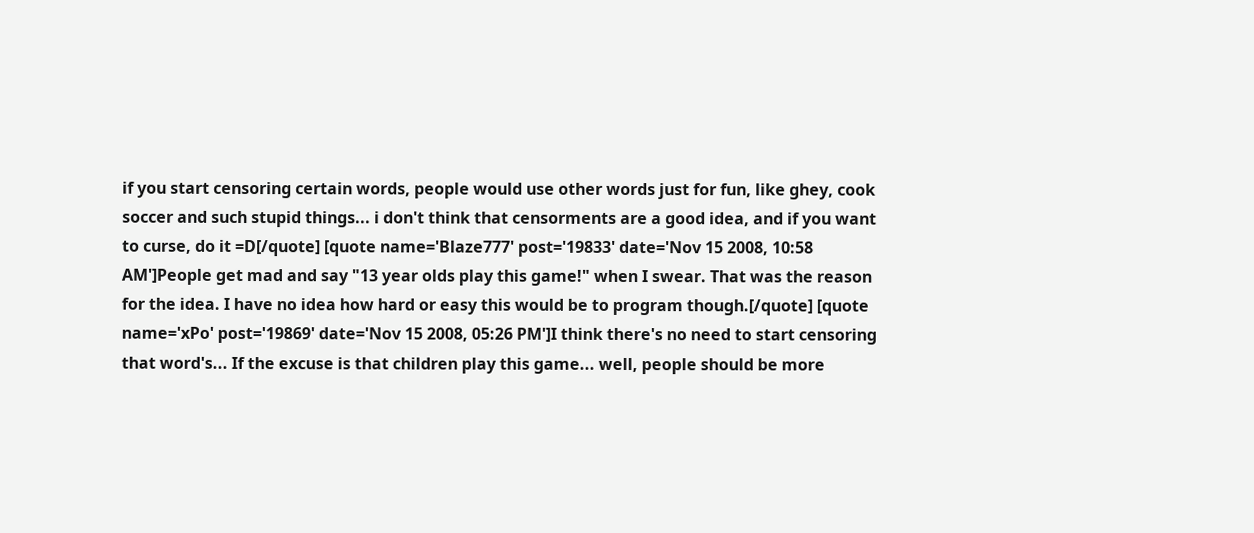if you start censoring certain words, people would use other words just for fun, like ghey, cook soccer and such stupid things... i don't think that censorments are a good idea, and if you want to curse, do it =D[/quote] [quote name='Blaze777' post='19833' date='Nov 15 2008, 10:58 AM']People get mad and say "13 year olds play this game!" when I swear. That was the reason for the idea. I have no idea how hard or easy this would be to program though.[/quote] [quote name='xPo' post='19869' date='Nov 15 2008, 05:26 PM']I think there's no need to start censoring that word's... If the excuse is that children play this game... well, people should be more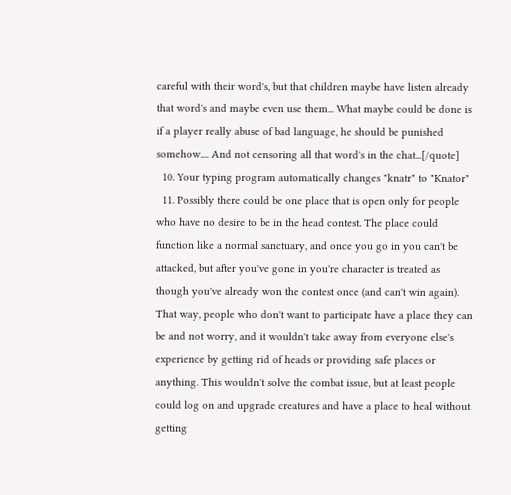careful with their word's, but that children maybe have listen already that word's and maybe even use them... What maybe could be done is if a player really abuse of bad language, he should be punished somehow.... And not censoring all that word's in the chat...[/quote]
  10. Your typing program automatically changes "knatr" to "Knator"
  11. Possibly there could be one place that is open only for people who have no desire to be in the head contest. The place could function like a normal sanctuary, and once you go in you can't be attacked, but after you've gone in you're character is treated as though you've already won the contest once (and can't win again). That way, people who don't want to participate have a place they can be and not worry, and it wouldn't take away from everyone else's experience by getting rid of heads or providing safe places or anything. This wouldn't solve the combat issue, but at least people could log on and upgrade creatures and have a place to heal without getting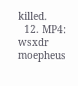killed.
  12. MP4: wsxdr moepheus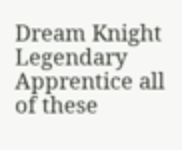Dream Knight Legendary Apprentice all of these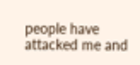people have attacked me and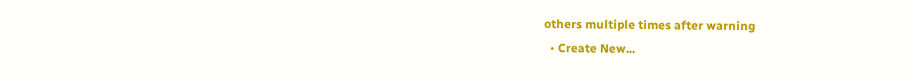others multiple times after warning
  • Create New...